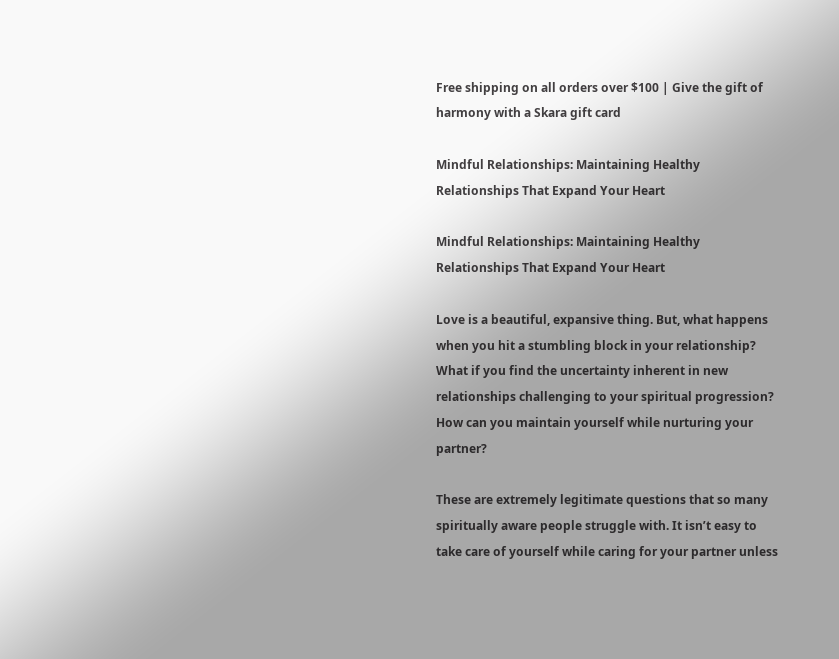Free shipping on all orders over $100 | Give the gift of harmony with a Skara gift card

Mindful Relationships: Maintaining Healthy Relationships That Expand Your Heart

Mindful Relationships: Maintaining Healthy Relationships That Expand Your Heart

Love is a beautiful, expansive thing. But, what happens when you hit a stumbling block in your relationship? What if you find the uncertainty inherent in new relationships challenging to your spiritual progression? How can you maintain yourself while nurturing your partner?

These are extremely legitimate questions that so many spiritually aware people struggle with. It isn’t easy to take care of yourself while caring for your partner unless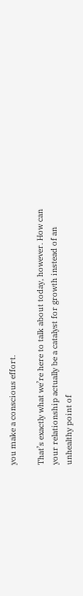you make a conscious effort.

That’s exactly what we’re here to talk about today, however. How can your relationship actually be a catalyst for growth instead of an unhealthy point of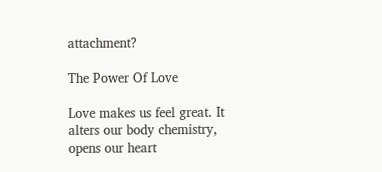attachment?

The Power Of Love

Love makes us feel great. It alters our body chemistry, opens our heart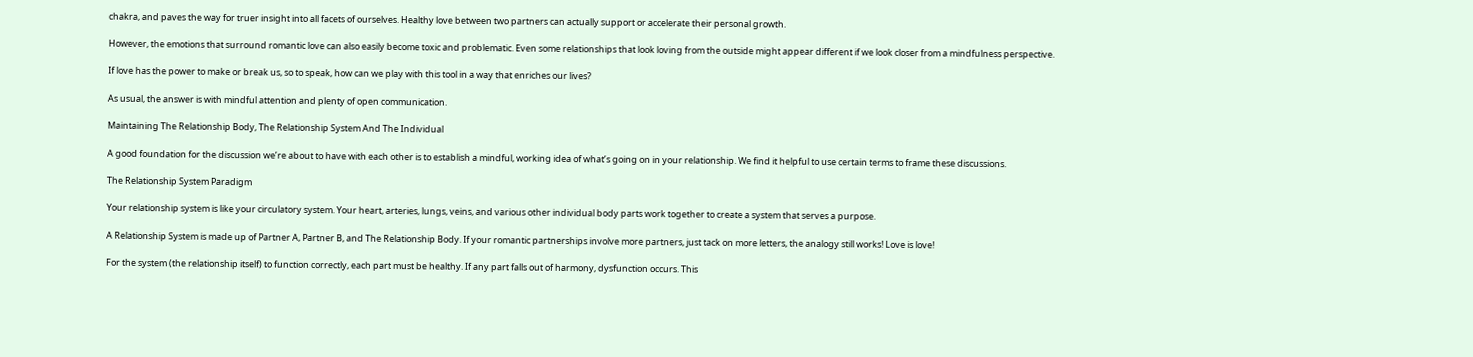chakra, and paves the way for truer insight into all facets of ourselves. Healthy love between two partners can actually support or accelerate their personal growth.

However, the emotions that surround romantic love can also easily become toxic and problematic. Even some relationships that look loving from the outside might appear different if we look closer from a mindfulness perspective.

If love has the power to make or break us, so to speak, how can we play with this tool in a way that enriches our lives?

As usual, the answer is with mindful attention and plenty of open communication.

Maintaining The Relationship Body, The Relationship System And The Individual

A good foundation for the discussion we’re about to have with each other is to establish a mindful, working idea of what’s going on in your relationship. We find it helpful to use certain terms to frame these discussions.

The Relationship System Paradigm

Your relationship system is like your circulatory system. Your heart, arteries, lungs, veins, and various other individual body parts work together to create a system that serves a purpose.

A Relationship System is made up of Partner A, Partner B, and The Relationship Body. If your romantic partnerships involve more partners, just tack on more letters, the analogy still works! Love is love!

For the system (the relationship itself) to function correctly, each part must be healthy. If any part falls out of harmony, dysfunction occurs. This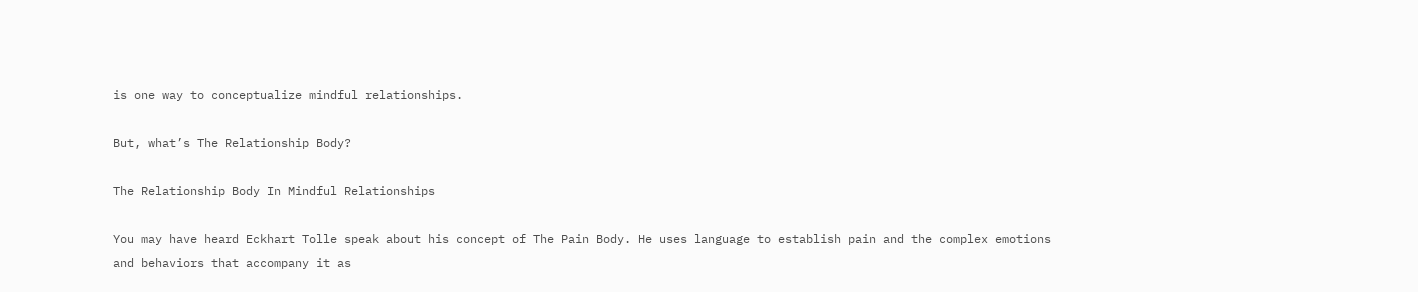is one way to conceptualize mindful relationships.

But, what’s The Relationship Body?

The Relationship Body In Mindful Relationships

You may have heard Eckhart Tolle speak about his concept of The Pain Body. He uses language to establish pain and the complex emotions and behaviors that accompany it as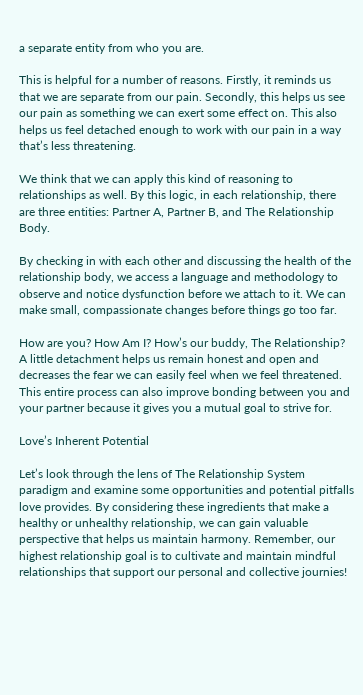a separate entity from who you are.

This is helpful for a number of reasons. Firstly, it reminds us that we are separate from our pain. Secondly, this helps us see our pain as something we can exert some effect on. This also helps us feel detached enough to work with our pain in a way that’s less threatening.

We think that we can apply this kind of reasoning to relationships as well. By this logic, in each relationship, there are three entities: Partner A, Partner B, and The Relationship Body.

By checking in with each other and discussing the health of the relationship body, we access a language and methodology to observe and notice dysfunction before we attach to it. We can make small, compassionate changes before things go too far.

How are you? How Am I? How’s our buddy, The Relationship? A little detachment helps us remain honest and open and decreases the fear we can easily feel when we feel threatened. This entire process can also improve bonding between you and your partner because it gives you a mutual goal to strive for.

Love’s Inherent Potential

Let’s look through the lens of The Relationship System paradigm and examine some opportunities and potential pitfalls love provides. By considering these ingredients that make a healthy or unhealthy relationship, we can gain valuable perspective that helps us maintain harmony. Remember, our highest relationship goal is to cultivate and maintain mindful relationships that support our personal and collective journies!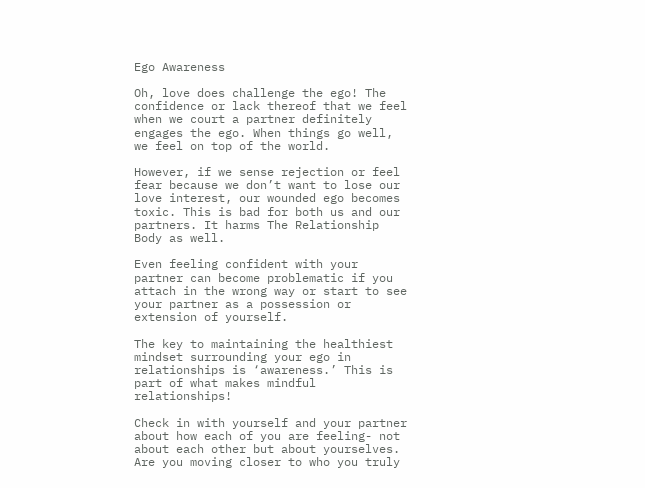Ego Awareness

Oh, love does challenge the ego! The confidence or lack thereof that we feel when we court a partner definitely engages the ego. When things go well, we feel on top of the world.

However, if we sense rejection or feel fear because we don’t want to lose our love interest, our wounded ego becomes toxic. This is bad for both us and our partners. It harms The Relationship Body as well.

Even feeling confident with your partner can become problematic if you attach in the wrong way or start to see your partner as a possession or extension of yourself.

The key to maintaining the healthiest mindset surrounding your ego in relationships is ‘awareness.’ This is part of what makes mindful relationships!

Check in with yourself and your partner about how each of you are feeling- not about each other but about yourselves. Are you moving closer to who you truly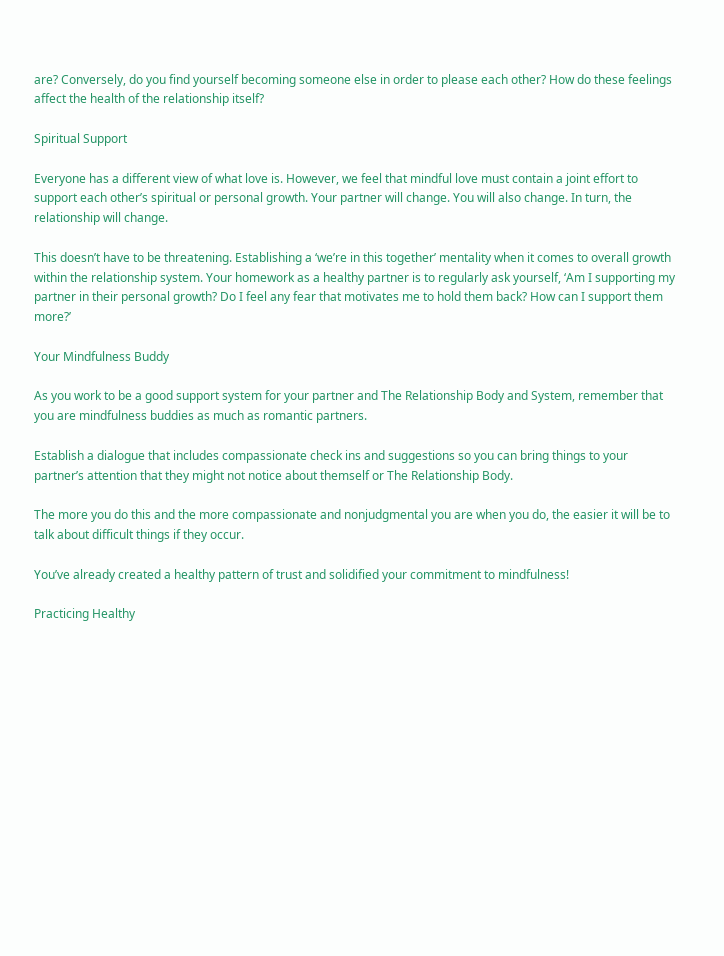are? Conversely, do you find yourself becoming someone else in order to please each other? How do these feelings affect the health of the relationship itself?

Spiritual Support

Everyone has a different view of what love is. However, we feel that mindful love must contain a joint effort to support each other’s spiritual or personal growth. Your partner will change. You will also change. In turn, the relationship will change.

This doesn’t have to be threatening. Establishing a ‘we’re in this together’ mentality when it comes to overall growth within the relationship system. Your homework as a healthy partner is to regularly ask yourself, ‘Am I supporting my partner in their personal growth? Do I feel any fear that motivates me to hold them back? How can I support them more?’

Your Mindfulness Buddy

As you work to be a good support system for your partner and The Relationship Body and System, remember that you are mindfulness buddies as much as romantic partners.

Establish a dialogue that includes compassionate check ins and suggestions so you can bring things to your partner’s attention that they might not notice about themself or The Relationship Body.

The more you do this and the more compassionate and nonjudgmental you are when you do, the easier it will be to talk about difficult things if they occur.

You’ve already created a healthy pattern of trust and solidified your commitment to mindfulness!

Practicing Healthy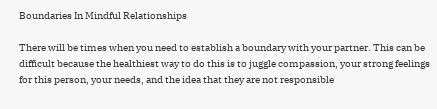Boundaries In Mindful Relationships

There will be times when you need to establish a boundary with your partner. This can be difficult because the healthiest way to do this is to juggle compassion, your strong feelings for this person, your needs, and the idea that they are not responsible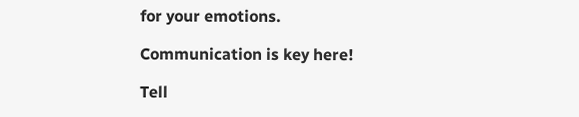for your emotions.

Communication is key here!

Tell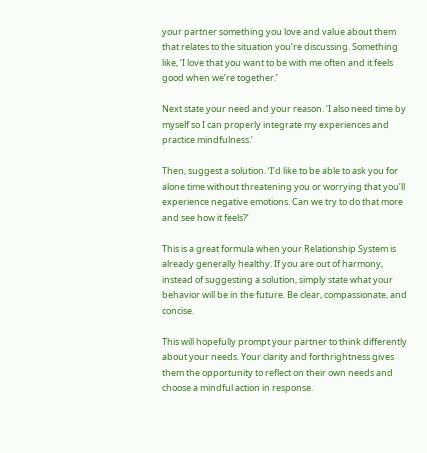your partner something you love and value about them that relates to the situation you’re discussing. Something like, ‘I love that you want to be with me often and it feels good when we’re together.’

Next state your need and your reason. ‘I also need time by myself so I can properly integrate my experiences and practice mindfulness.’

Then, suggest a solution. ‘I’d like to be able to ask you for alone time without threatening you or worrying that you’ll experience negative emotions. Can we try to do that more and see how it feels?’

This is a great formula when your Relationship System is already generally healthy. If you are out of harmony, instead of suggesting a solution, simply state what your behavior will be in the future. Be clear, compassionate, and concise.

This will hopefully prompt your partner to think differently about your needs. Your clarity and forthrightness gives them the opportunity to reflect on their own needs and choose a mindful action in response.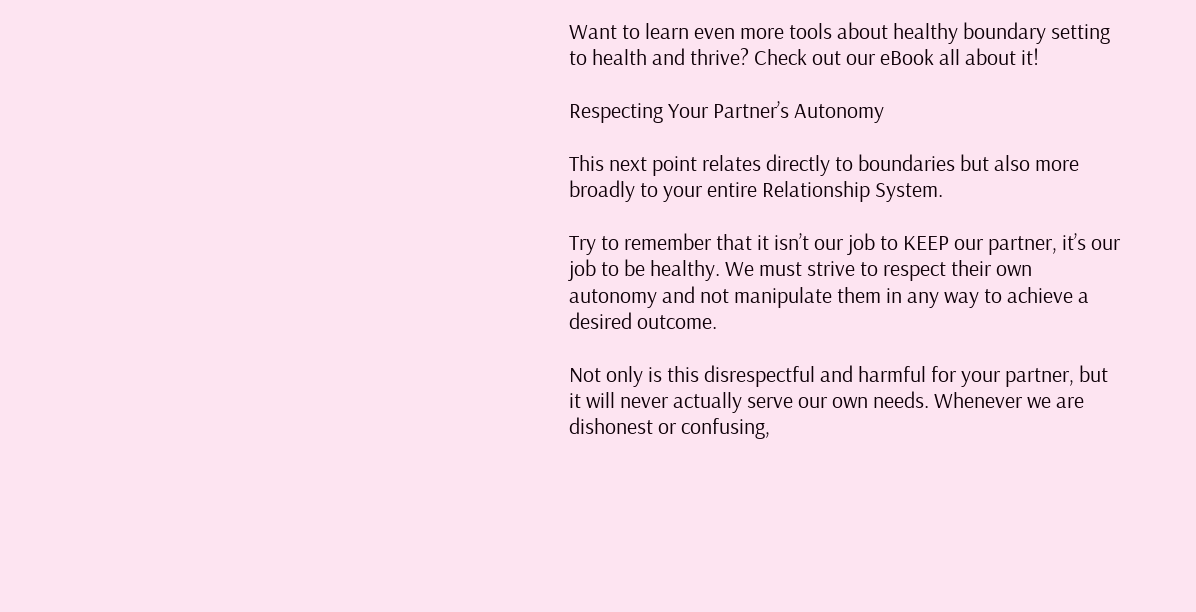Want to learn even more tools about healthy boundary setting to health and thrive? Check out our eBook all about it!

Respecting Your Partner’s Autonomy

This next point relates directly to boundaries but also more broadly to your entire Relationship System.

Try to remember that it isn’t our job to KEEP our partner, it’s our job to be healthy. We must strive to respect their own autonomy and not manipulate them in any way to achieve a desired outcome.

Not only is this disrespectful and harmful for your partner, but it will never actually serve our own needs. Whenever we are dishonest or confusing,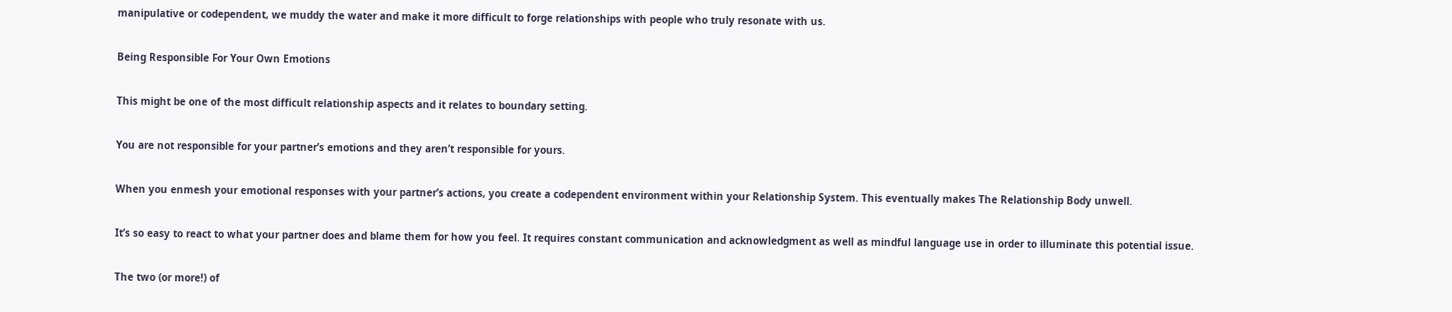manipulative or codependent, we muddy the water and make it more difficult to forge relationships with people who truly resonate with us.

Being Responsible For Your Own Emotions

This might be one of the most difficult relationship aspects and it relates to boundary setting.

You are not responsible for your partner’s emotions and they aren’t responsible for yours.

When you enmesh your emotional responses with your partner’s actions, you create a codependent environment within your Relationship System. This eventually makes The Relationship Body unwell.

It’s so easy to react to what your partner does and blame them for how you feel. It requires constant communication and acknowledgment as well as mindful language use in order to illuminate this potential issue.

The two (or more!) of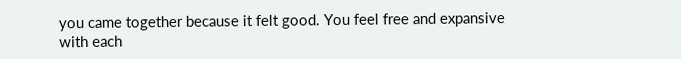you came together because it felt good. You feel free and expansive with each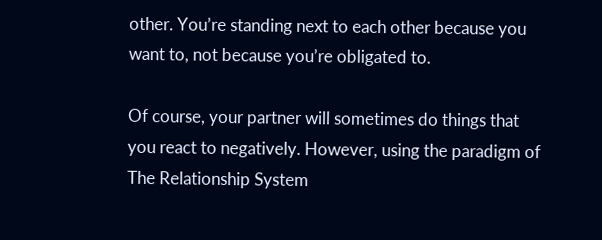other. You’re standing next to each other because you want to, not because you’re obligated to.

Of course, your partner will sometimes do things that you react to negatively. However, using the paradigm of The Relationship System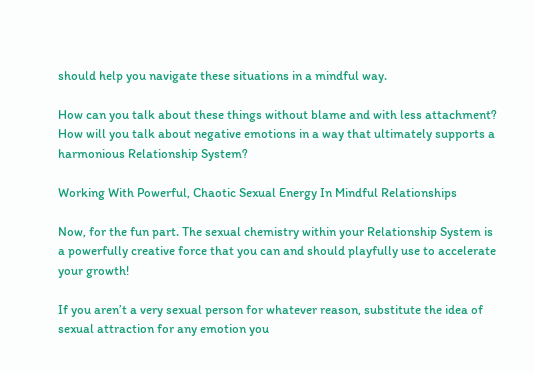should help you navigate these situations in a mindful way.

How can you talk about these things without blame and with less attachment? How will you talk about negative emotions in a way that ultimately supports a harmonious Relationship System?

Working With Powerful, Chaotic Sexual Energy In Mindful Relationships

Now, for the fun part. The sexual chemistry within your Relationship System is a powerfully creative force that you can and should playfully use to accelerate your growth!

If you aren’t a very sexual person for whatever reason, substitute the idea of sexual attraction for any emotion you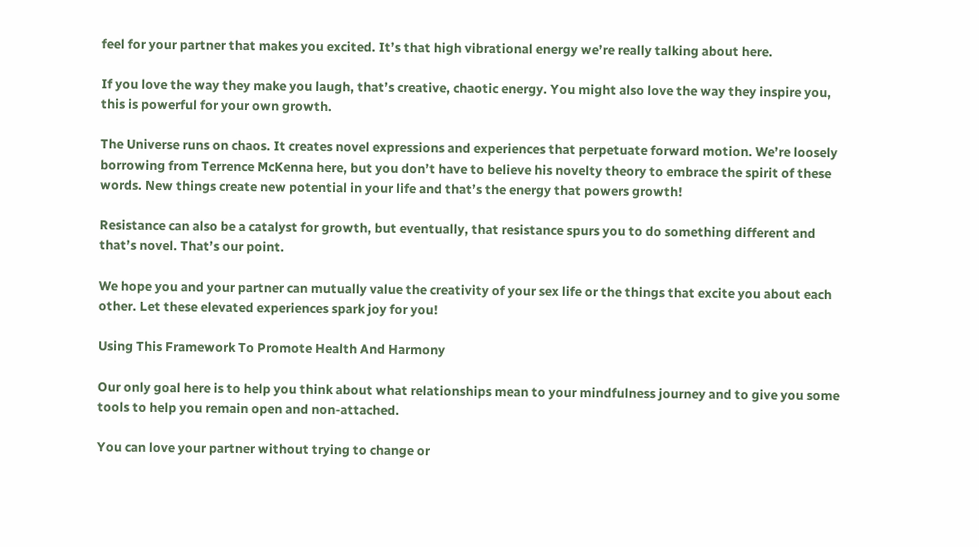feel for your partner that makes you excited. It’s that high vibrational energy we’re really talking about here.

If you love the way they make you laugh, that’s creative, chaotic energy. You might also love the way they inspire you, this is powerful for your own growth.

The Universe runs on chaos. It creates novel expressions and experiences that perpetuate forward motion. We’re loosely borrowing from Terrence McKenna here, but you don’t have to believe his novelty theory to embrace the spirit of these words. New things create new potential in your life and that’s the energy that powers growth!

Resistance can also be a catalyst for growth, but eventually, that resistance spurs you to do something different and that’s novel. That’s our point.

We hope you and your partner can mutually value the creativity of your sex life or the things that excite you about each other. Let these elevated experiences spark joy for you!

Using This Framework To Promote Health And Harmony

Our only goal here is to help you think about what relationships mean to your mindfulness journey and to give you some tools to help you remain open and non-attached.

You can love your partner without trying to change or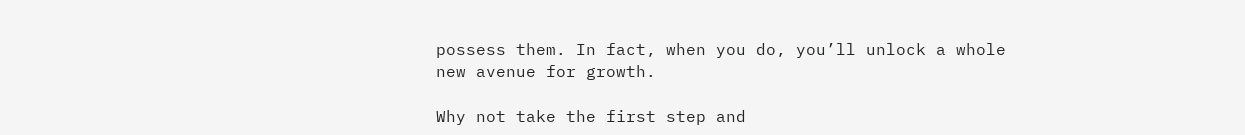possess them. In fact, when you do, you’ll unlock a whole new avenue for growth.

Why not take the first step and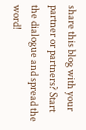share this blog with your partner or partners? Start the dialogue and spread the word!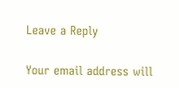Leave a Reply

Your email address will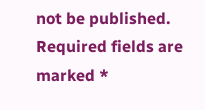not be published. Required fields are marked *